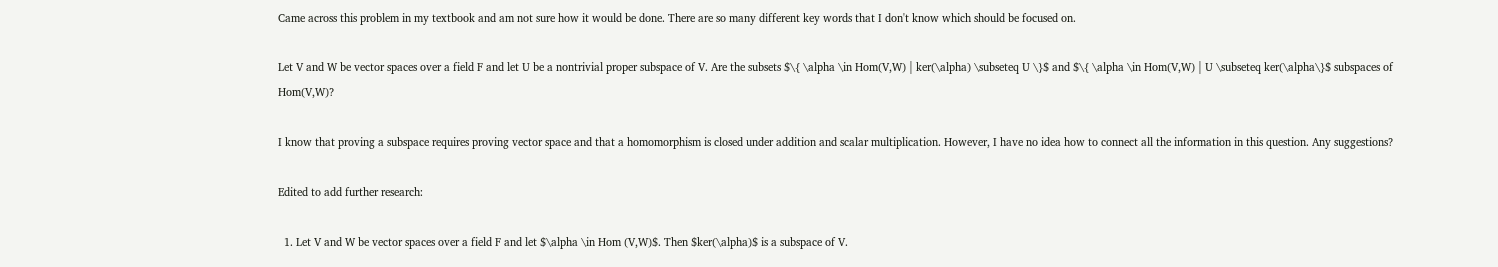Came across this problem in my textbook and am not sure how it would be done. There are so many different key words that I don't know which should be focused on.

Let V and W be vector spaces over a field F and let U be a nontrivial proper subspace of V. Are the subsets $\{ \alpha \in Hom(V,W) | ker(\alpha) \subseteq U \}$ and $\{ \alpha \in Hom(V,W) | U \subseteq ker(\alpha\}$ subspaces of Hom(V,W)?

I know that proving a subspace requires proving vector space and that a homomorphism is closed under addition and scalar multiplication. However, I have no idea how to connect all the information in this question. Any suggestions?

Edited to add further research:

  1. Let V and W be vector spaces over a field F and let $\alpha \in Hom (V,W)$. Then $ker(\alpha)$ is a subspace of V.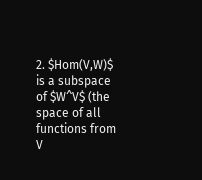2. $Hom(V,W)$ is a subspace of $W^V$ (the space of all functions from V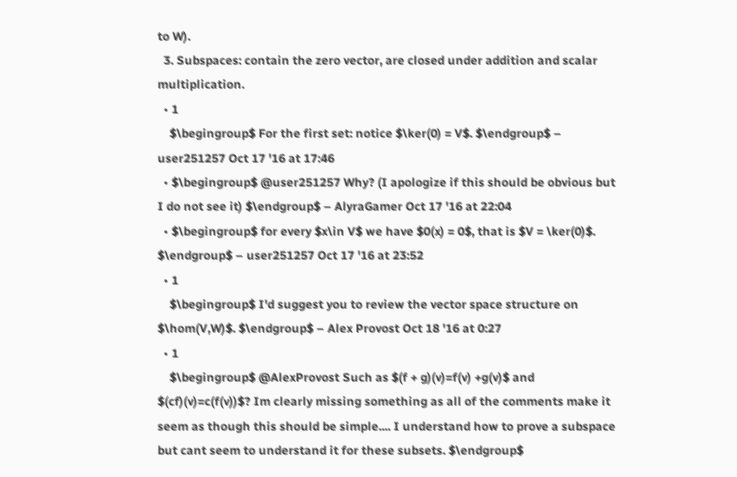to W).
  3. Subspaces: contain the zero vector, are closed under addition and scalar multiplication.
  • 1
    $\begingroup$ For the first set: notice $\ker(0) = V$. $\endgroup$ – user251257 Oct 17 '16 at 17:46
  • $\begingroup$ @user251257 Why? (I apologize if this should be obvious but I do not see it) $\endgroup$ – AlyraGamer Oct 17 '16 at 22:04
  • $\begingroup$ for every $x\in V$ we have $0(x) = 0$, that is $V = \ker(0)$. $\endgroup$ – user251257 Oct 17 '16 at 23:52
  • 1
    $\begingroup$ I'd suggest you to review the vector space structure on $\hom(V,W)$. $\endgroup$ – Alex Provost Oct 18 '16 at 0:27
  • 1
    $\begingroup$ @AlexProvost Such as $(f + g)(v)=f(v) +g(v)$ and $(cf)(v)=c(f(v))$? Im clearly missing something as all of the comments make it seem as though this should be simple.... I understand how to prove a subspace but cant seem to understand it for these subsets. $\endgroup$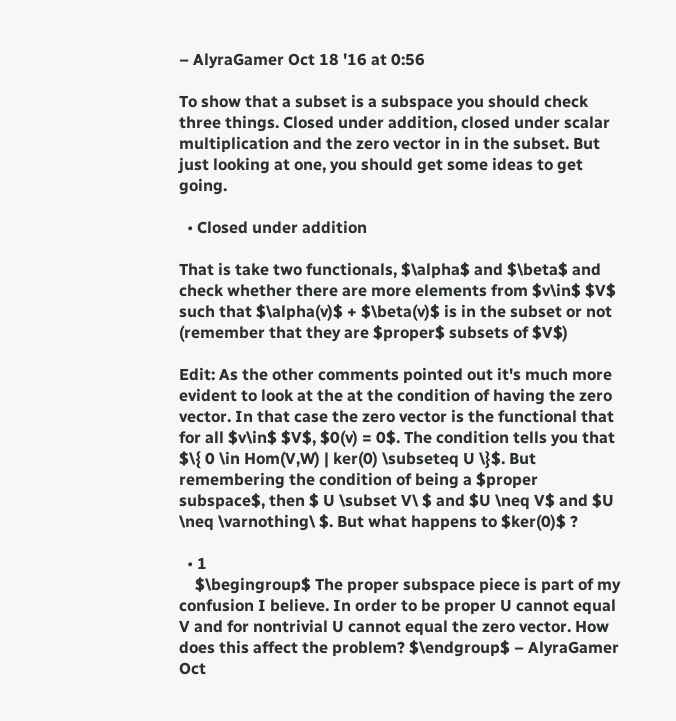– AlyraGamer Oct 18 '16 at 0:56

To show that a subset is a subspace you should check three things. Closed under addition, closed under scalar multiplication and the zero vector in in the subset. But just looking at one, you should get some ideas to get going.

  • Closed under addition

That is take two functionals, $\alpha$ and $\beta$ and check whether there are more elements from $v\in$ $V$ such that $\alpha(v)$ + $\beta(v)$ is in the subset or not (remember that they are $proper$ subsets of $V$)

Edit: As the other comments pointed out it's much more evident to look at the at the condition of having the zero vector. In that case the zero vector is the functional that for all $v\in$ $V$, $0(v) = 0$. The condition tells you that $\{ 0 \in Hom(V,W) | ker(0) \subseteq U \}$. But remembering the condition of being a $proper subspace$, then $ U \subset V\ $ and $U \neq V$ and $U \neq \varnothing\ $. But what happens to $ker(0)$ ?

  • 1
    $\begingroup$ The proper subspace piece is part of my confusion I believe. In order to be proper U cannot equal V and for nontrivial U cannot equal the zero vector. How does this affect the problem? $\endgroup$ – AlyraGamer Oct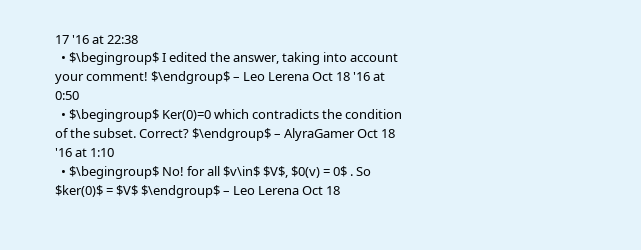17 '16 at 22:38
  • $\begingroup$ I edited the answer, taking into account your comment! $\endgroup$ – Leo Lerena Oct 18 '16 at 0:50
  • $\begingroup$ Ker(0)=0 which contradicts the condition of the subset. Correct? $\endgroup$ – AlyraGamer Oct 18 '16 at 1:10
  • $\begingroup$ No! for all $v\in$ $V$, $0(v) = 0$ . So $ker(0)$ = $V$ $\endgroup$ – Leo Lerena Oct 18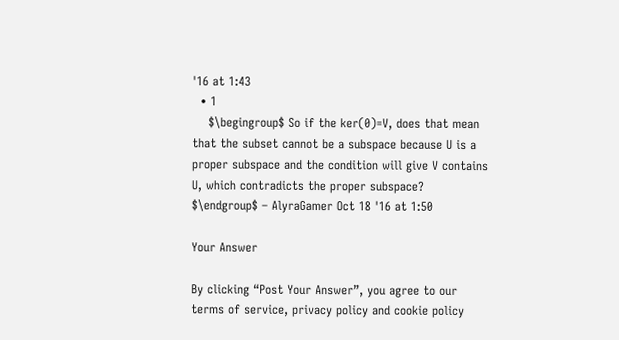'16 at 1:43
  • 1
    $\begingroup$ So if the ker(0)=V, does that mean that the subset cannot be a subspace because U is a proper subspace and the condition will give V contains U, which contradicts the proper subspace? $\endgroup$ – AlyraGamer Oct 18 '16 at 1:50

Your Answer

By clicking “Post Your Answer”, you agree to our terms of service, privacy policy and cookie policy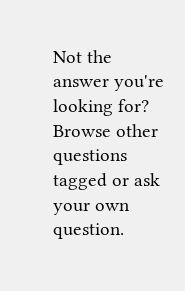Not the answer you're looking for? Browse other questions tagged or ask your own question.